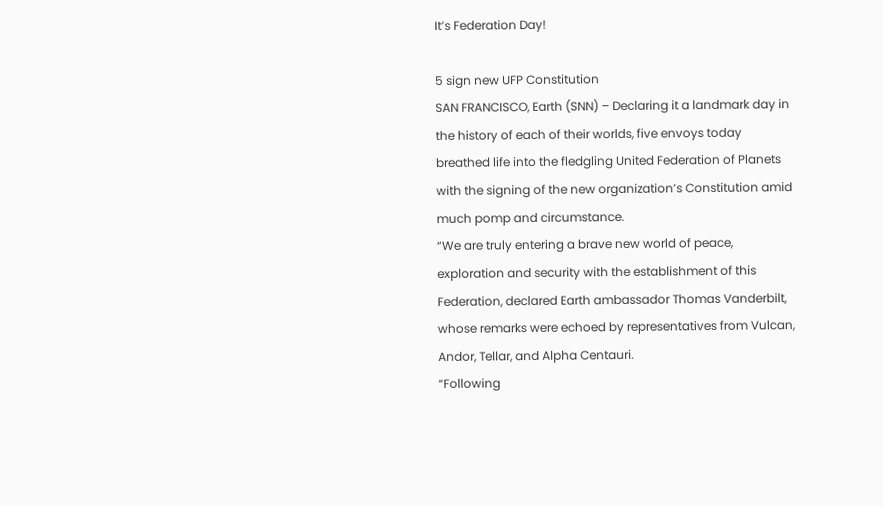It’s Federation Day!

5 sign new UFP Constitution
SAN FRANCISCO, Earth (SNN) – Declaring it a landmark day in the history of each of their worlds, five envoys today breathed life into the fledgling United Federation of Planets with the signing of the new organization’s Constitution amid much pomp and circumstance.
“We are truly entering a brave new world of peace, exploration and security with the establishment of this Federation, declared Earth ambassador Thomas Vanderbilt, whose remarks were echoed by representatives from Vulcan, Andor, Tellar, and Alpha Centauri.
“Following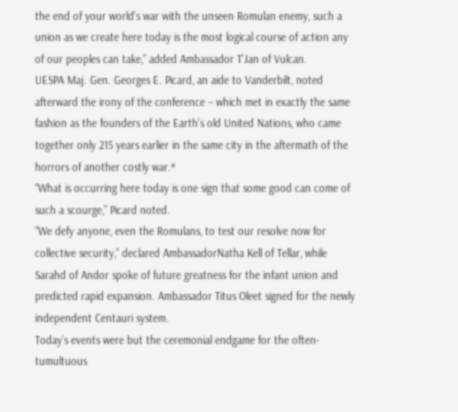the end of your world’s war with the unseen Romulan enemy, such a union as we create here today is the most logical course of action any of our peoples can take,” added Ambassador T’Jan of Vulcan.
UESPA Maj. Gen. Georges E. Picard, an aide to Vanderbilt, noted afterward the irony of the conference – which met in exactly the same fashion as the founders of the Earth’s old United Nations, who came together only 215 years earlier in the same city in the aftermath of the horrors of another costly war.*
“What is occurring here today is one sign that some good can come of such a scourge,” Picard noted.
“We defy anyone, even the Romulans, to test our resolve now for collective security,” declared AmbassadorNatha Kell of Tellar, while Sarahd of Andor spoke of future greatness for the infant union and predicted rapid expansion. Ambassador Titus Oleet signed for the newly independent Centauri system.
Today’s events were but the ceremonial endgame for the often-tumultuous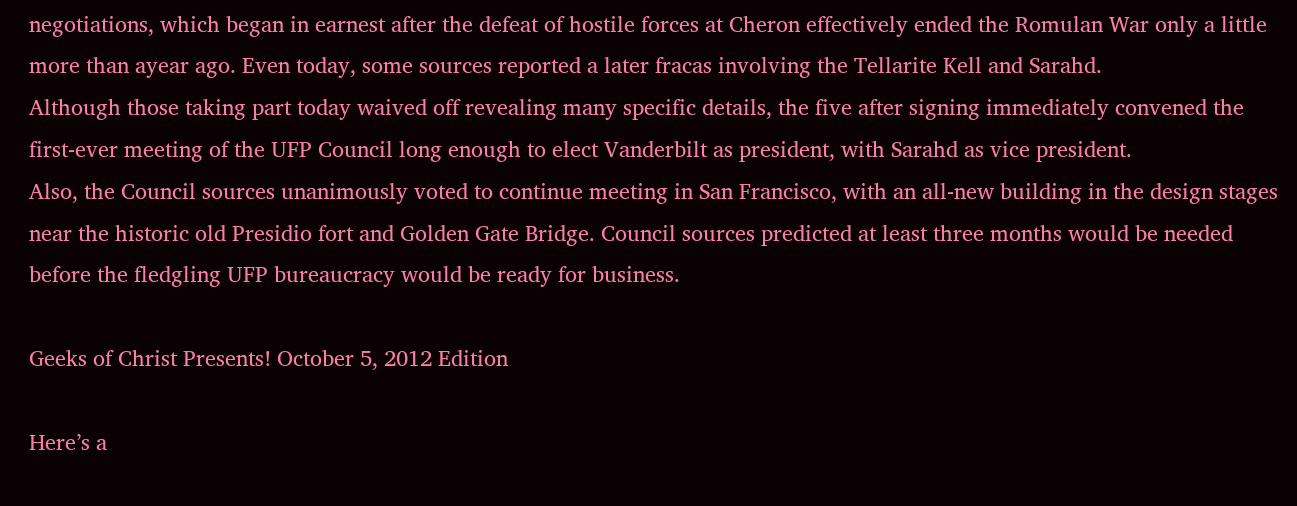negotiations, which began in earnest after the defeat of hostile forces at Cheron effectively ended the Romulan War only a little more than ayear ago. Even today, some sources reported a later fracas involving the Tellarite Kell and Sarahd.
Although those taking part today waived off revealing many specific details, the five after signing immediately convened the first-ever meeting of the UFP Council long enough to elect Vanderbilt as president, with Sarahd as vice president.
Also, the Council sources unanimously voted to continue meeting in San Francisco, with an all-new building in the design stages near the historic old Presidio fort and Golden Gate Bridge. Council sources predicted at least three months would be needed before the fledgling UFP bureaucracy would be ready for business.

Geeks of Christ Presents! October 5, 2012 Edition

Here’s a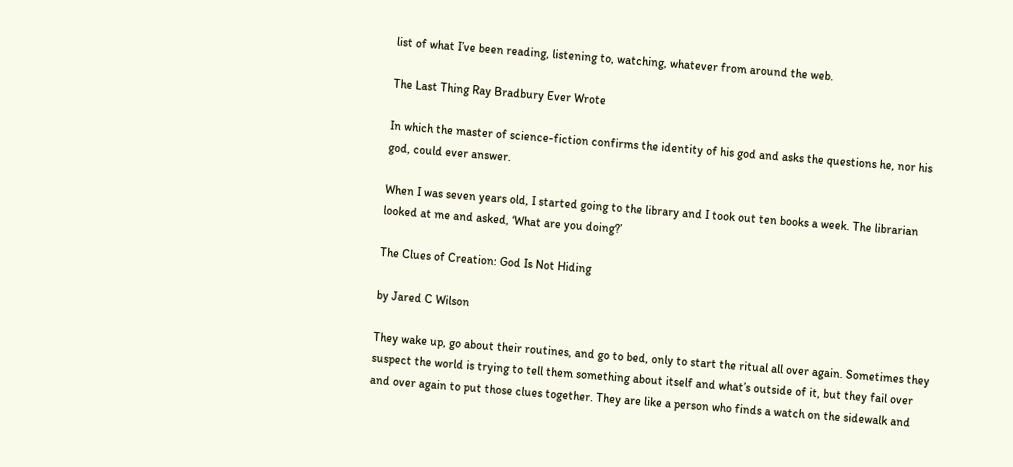list of what I’ve been reading, listening to, watching, whatever from around the web.

The Last Thing Ray Bradbury Ever Wrote

In which the master of science-fiction confirms the identity of his god and asks the questions he, nor his god, could ever answer.

When I was seven years old, I started going to the library and I took out ten books a week. The librarian looked at me and asked, ‘What are you doing?’

The Clues of Creation: God Is Not Hiding

by Jared C Wilson

They wake up, go about their routines, and go to bed, only to start the ritual all over again. Sometimes they suspect the world is trying to tell them something about itself and what’s outside of it, but they fail over and over again to put those clues together. They are like a person who finds a watch on the sidewalk and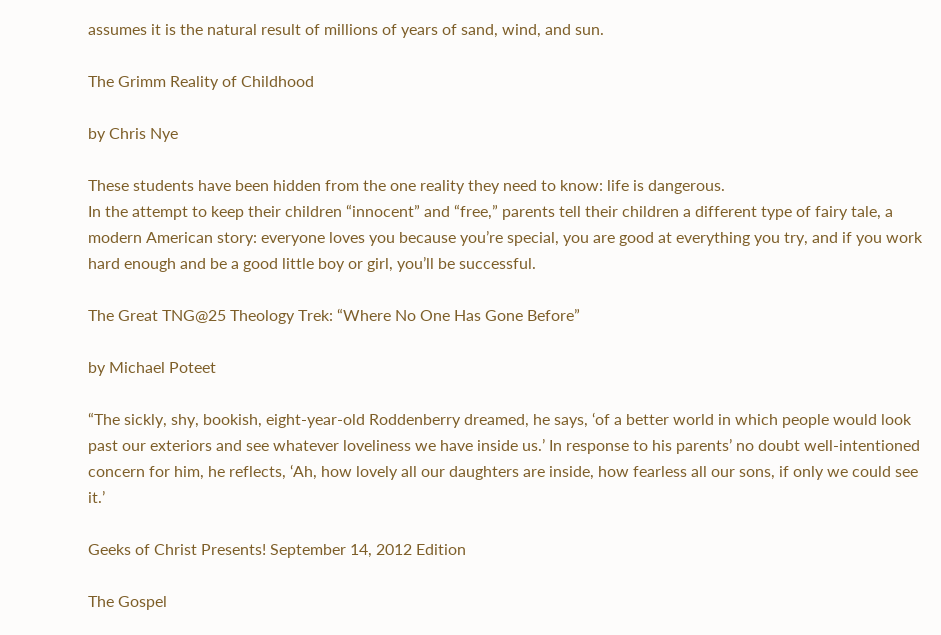assumes it is the natural result of millions of years of sand, wind, and sun.

The Grimm Reality of Childhood

by Chris Nye

These students have been hidden from the one reality they need to know: life is dangerous.
In the attempt to keep their children “innocent” and “free,” parents tell their children a different type of fairy tale, a modern American story: everyone loves you because you’re special, you are good at everything you try, and if you work hard enough and be a good little boy or girl, you’ll be successful.

The Great TNG@25 Theology Trek: “Where No One Has Gone Before”

by Michael Poteet

“The sickly, shy, bookish, eight-year-old Roddenberry dreamed, he says, ‘of a better world in which people would look past our exteriors and see whatever loveliness we have inside us.’ In response to his parents’ no doubt well-intentioned concern for him, he reflects, ‘Ah, how lovely all our daughters are inside, how fearless all our sons, if only we could see it.’

Geeks of Christ Presents! September 14, 2012 Edition

The Gospel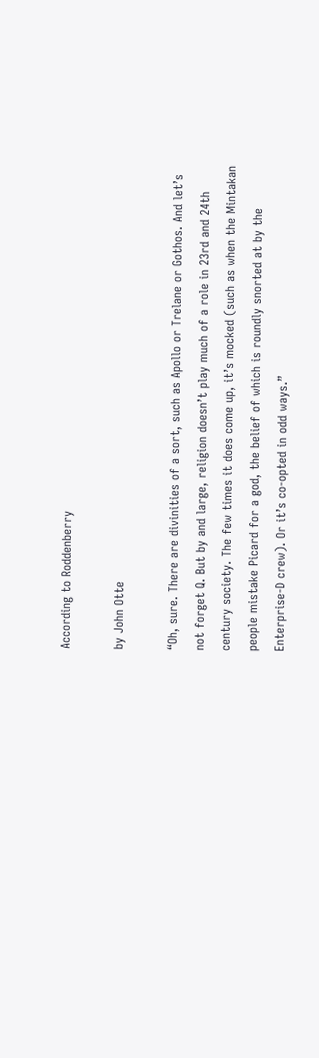According to Roddenberry

by John Otte

“Oh, sure. There are divinities of a sort, such as Apollo or Trelane or Gothos. And let’s not forget Q. But by and large, religion doesn’t play much of a role in 23rd and 24th century society. The few times it does come up, it’s mocked (such as when the Mintakan people mistake Picard for a god, the belief of which is roundly snorted at by the Enterprise-D crew). Or it’s co-opted in odd ways.”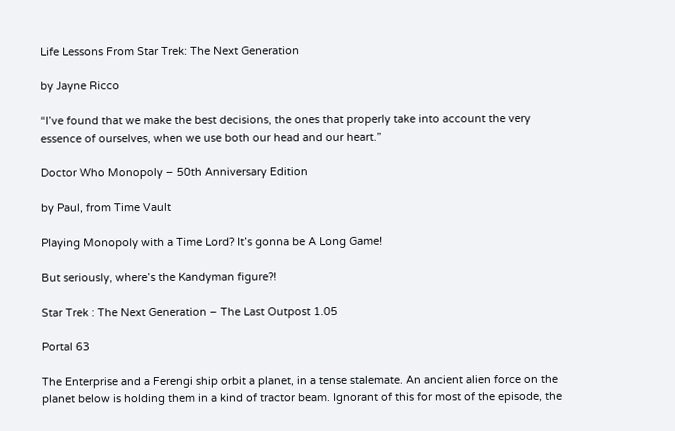Life Lessons From Star Trek: The Next Generation

by Jayne Ricco

“I’ve found that we make the best decisions, the ones that properly take into account the very essence of ourselves, when we use both our head and our heart.”

Doctor Who Monopoly – 50th Anniversary Edition

by Paul, from Time Vault

Playing Monopoly with a Time Lord? It’s gonna be A Long Game!

But seriously, where’s the Kandyman figure?!

Star Trek : The Next Generation – The Last Outpost 1.05

Portal 63

The Enterprise and a Ferengi ship orbit a planet, in a tense stalemate. An ancient alien force on the planet below is holding them in a kind of tractor beam. Ignorant of this for most of the episode, the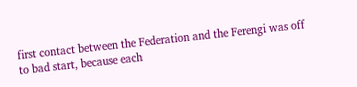first contact between the Federation and the Ferengi was off to bad start, because each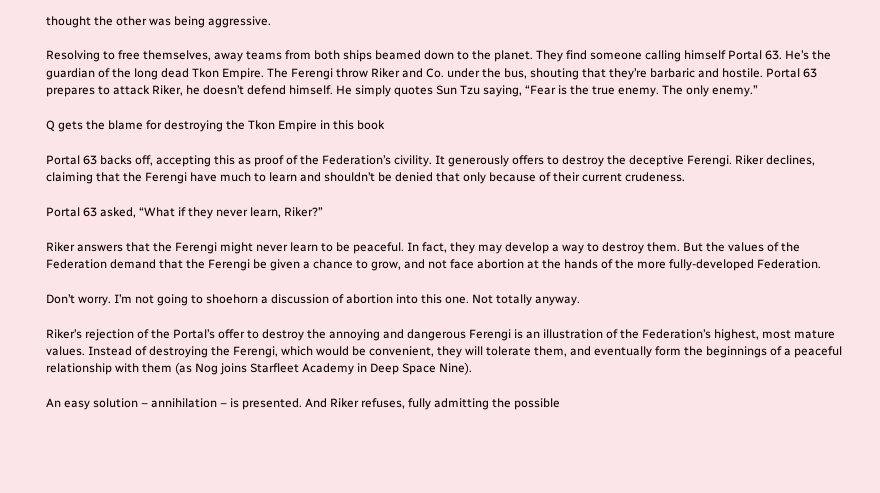thought the other was being aggressive.

Resolving to free themselves, away teams from both ships beamed down to the planet. They find someone calling himself Portal 63. He’s the guardian of the long dead Tkon Empire. The Ferengi throw Riker and Co. under the bus, shouting that they’re barbaric and hostile. Portal 63 prepares to attack Riker, he doesn’t defend himself. He simply quotes Sun Tzu saying, “Fear is the true enemy. The only enemy.”

Q gets the blame for destroying the Tkon Empire in this book

Portal 63 backs off, accepting this as proof of the Federation’s civility. It generously offers to destroy the deceptive Ferengi. Riker declines, claiming that the Ferengi have much to learn and shouldn’t be denied that only because of their current crudeness.

Portal 63 asked, “What if they never learn, Riker?”

Riker answers that the Ferengi might never learn to be peaceful. In fact, they may develop a way to destroy them. But the values of the Federation demand that the Ferengi be given a chance to grow, and not face abortion at the hands of the more fully-developed Federation.

Don’t worry. I’m not going to shoehorn a discussion of abortion into this one. Not totally anyway.

Riker’s rejection of the Portal’s offer to destroy the annoying and dangerous Ferengi is an illustration of the Federation’s highest, most mature values. Instead of destroying the Ferengi, which would be convenient, they will tolerate them, and eventually form the beginnings of a peaceful  relationship with them (as Nog joins Starfleet Academy in Deep Space Nine).

An easy solution – annihilation – is presented. And Riker refuses, fully admitting the possible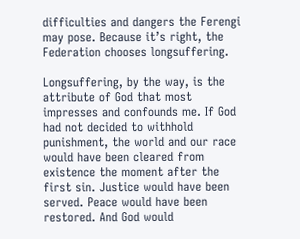difficulties and dangers the Ferengi may pose. Because it’s right, the Federation chooses longsuffering.

Longsuffering, by the way, is the attribute of God that most impresses and confounds me. If God had not decided to withhold punishment, the world and our race would have been cleared from existence the moment after the first sin. Justice would have been served. Peace would have been restored. And God would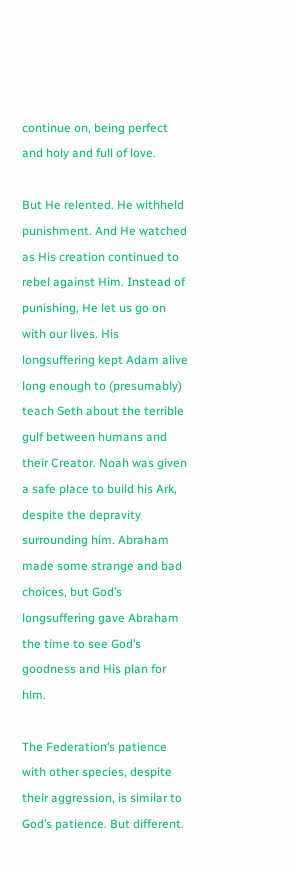continue on, being perfect and holy and full of love.

But He relented. He withheld punishment. And He watched as His creation continued to rebel against Him. Instead of punishing, He let us go on with our lives. His longsuffering kept Adam alive long enough to (presumably) teach Seth about the terrible gulf between humans and their Creator. Noah was given a safe place to build his Ark, despite the depravity surrounding him. Abraham made some strange and bad choices, but God’s longsuffering gave Abraham the time to see God’s goodness and His plan for him.

The Federation’s patience with other species, despite their aggression, is similar to God’s patience. But different.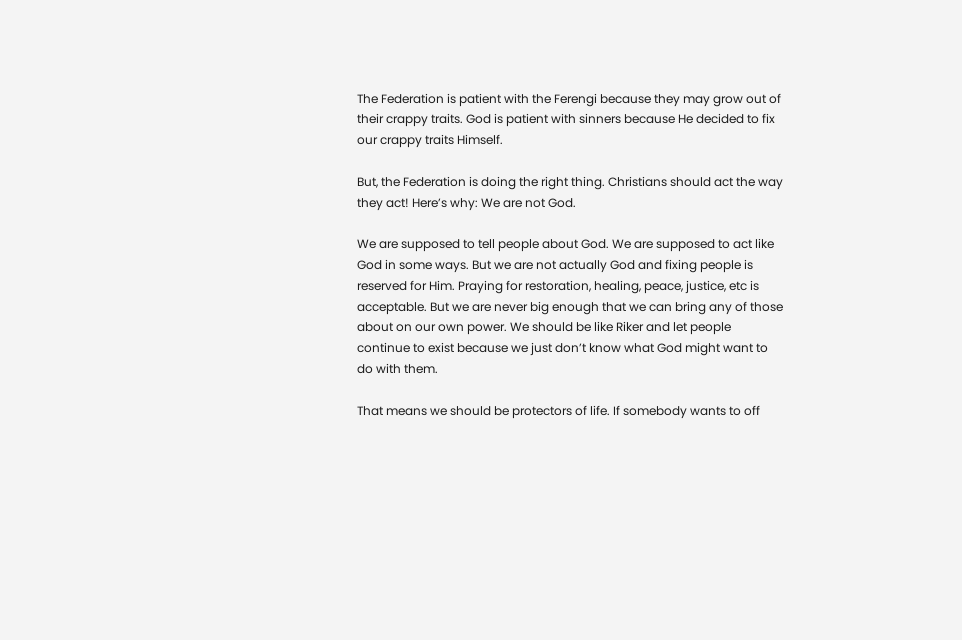The Federation is patient with the Ferengi because they may grow out of their crappy traits. God is patient with sinners because He decided to fix our crappy traits Himself.

But, the Federation is doing the right thing. Christians should act the way they act! Here’s why: We are not God.

We are supposed to tell people about God. We are supposed to act like God in some ways. But we are not actually God and fixing people is reserved for Him. Praying for restoration, healing, peace, justice, etc is acceptable. But we are never big enough that we can bring any of those about on our own power. We should be like Riker and let people continue to exist because we just don’t know what God might want to do with them.

That means we should be protectors of life. If somebody wants to off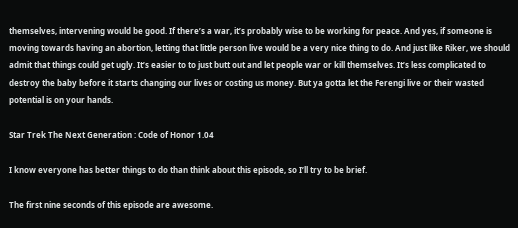themselves, intervening would be good. If there’s a war, it’s probably wise to be working for peace. And yes, if someone is moving towards having an abortion, letting that little person live would be a very nice thing to do. And just like Riker, we should admit that things could get ugly. It’s easier to to just butt out and let people war or kill themselves. It’s less complicated to destroy the baby before it starts changing our lives or costing us money. But ya gotta let the Ferengi live or their wasted potential is on your hands.

Star Trek The Next Generation : Code of Honor 1.04

I know everyone has better things to do than think about this episode, so I’ll try to be brief.

The first nine seconds of this episode are awesome.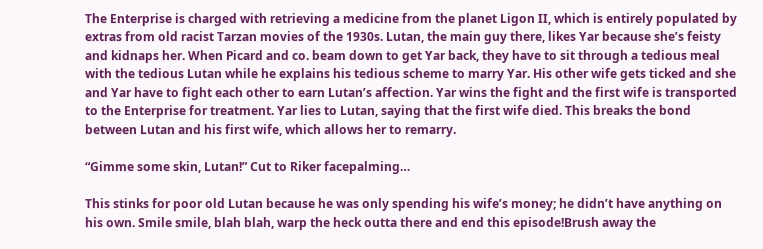The Enterprise is charged with retrieving a medicine from the planet Ligon II, which is entirely populated by extras from old racist Tarzan movies of the 1930s. Lutan, the main guy there, likes Yar because she’s feisty and kidnaps her. When Picard and co. beam down to get Yar back, they have to sit through a tedious meal with the tedious Lutan while he explains his tedious scheme to marry Yar. His other wife gets ticked and she and Yar have to fight each other to earn Lutan’s affection. Yar wins the fight and the first wife is transported to the Enterprise for treatment. Yar lies to Lutan, saying that the first wife died. This breaks the bond between Lutan and his first wife, which allows her to remarry.

“Gimme some skin, Lutan!” Cut to Riker facepalming…

This stinks for poor old Lutan because he was only spending his wife’s money; he didn’t have anything on his own. Smile smile, blah blah, warp the heck outta there and end this episode!Brush away the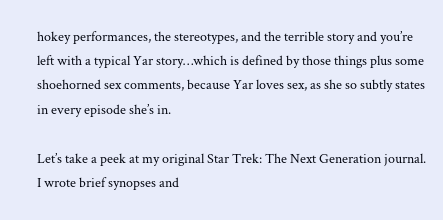hokey performances, the stereotypes, and the terrible story and you’re left with a typical Yar story…which is defined by those things plus some shoehorned sex comments, because Yar loves sex, as she so subtly states in every episode she’s in.

Let’s take a peek at my original Star Trek: The Next Generation journal. I wrote brief synopses and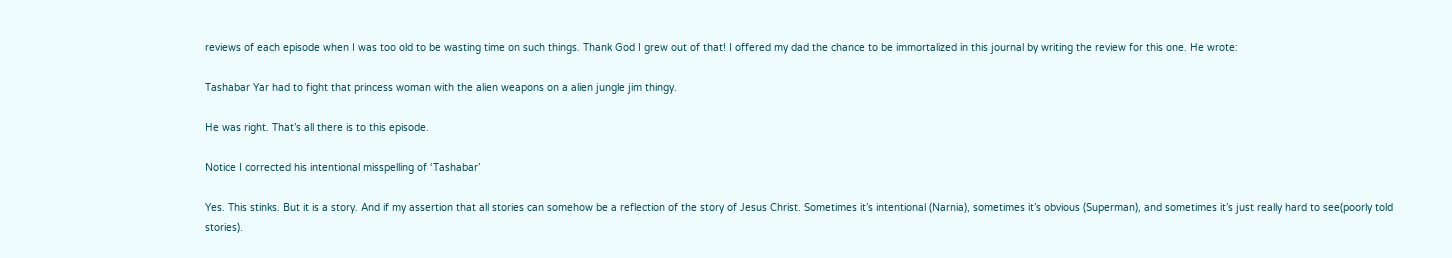reviews of each episode when I was too old to be wasting time on such things. Thank God I grew out of that! I offered my dad the chance to be immortalized in this journal by writing the review for this one. He wrote:

Tashabar Yar had to fight that princess woman with the alien weapons on a alien jungle jim thingy.

He was right. That’s all there is to this episode.

Notice I corrected his intentional misspelling of ‘Tashabar’

Yes. This stinks. But it is a story. And if my assertion that all stories can somehow be a reflection of the story of Jesus Christ. Sometimes it’s intentional (Narnia), sometimes it’s obvious (Superman), and sometimes it’s just really hard to see(poorly told stories).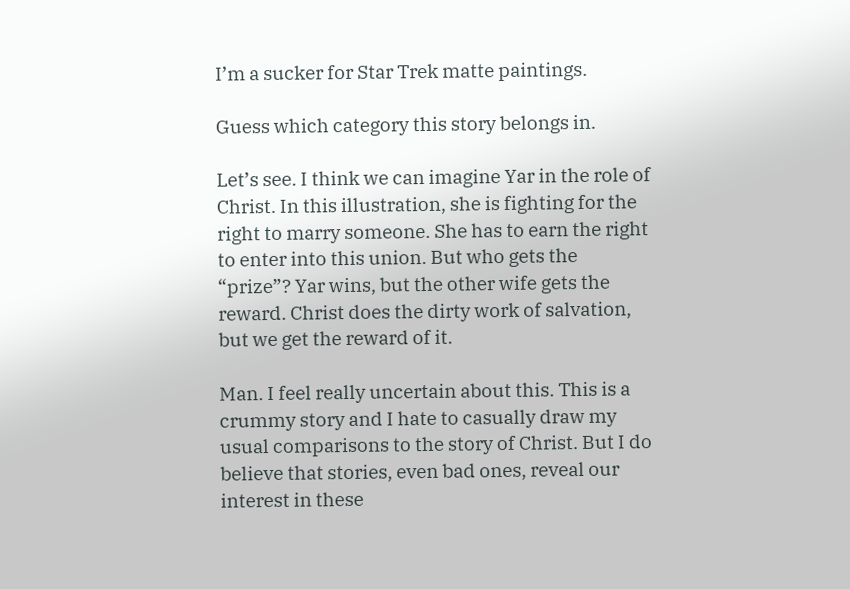I’m a sucker for Star Trek matte paintings.

Guess which category this story belongs in.

Let’s see. I think we can imagine Yar in the role of Christ. In this illustration, she is fighting for the right to marry someone. She has to earn the right to enter into this union. But who gets the “prize”? Yar wins, but the other wife gets the reward. Christ does the dirty work of salvation, but we get the reward of it.

Man. I feel really uncertain about this. This is a crummy story and I hate to casually draw my usual comparisons to the story of Christ. But I do believe that stories, even bad ones, reveal our interest in these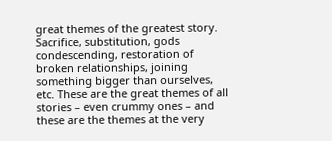great themes of the greatest story. Sacrifice, substitution, gods condescending, restoration of broken relationships, joining something bigger than ourselves, etc. These are the great themes of all stories – even crummy ones – and these are the themes at the very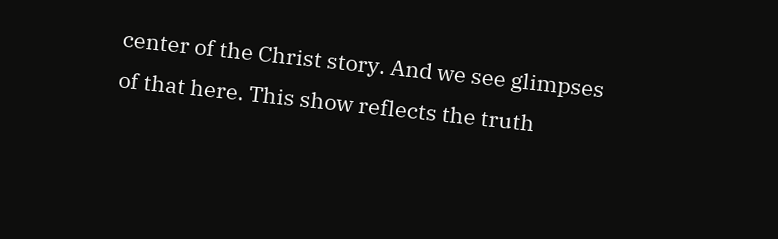center of the Christ story. And we see glimpses of that here. This show reflects the truth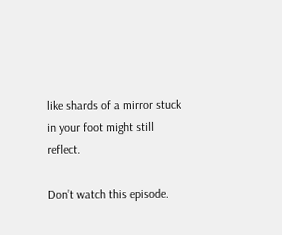like shards of a mirror stuck in your foot might still reflect.

Don’t watch this episode.